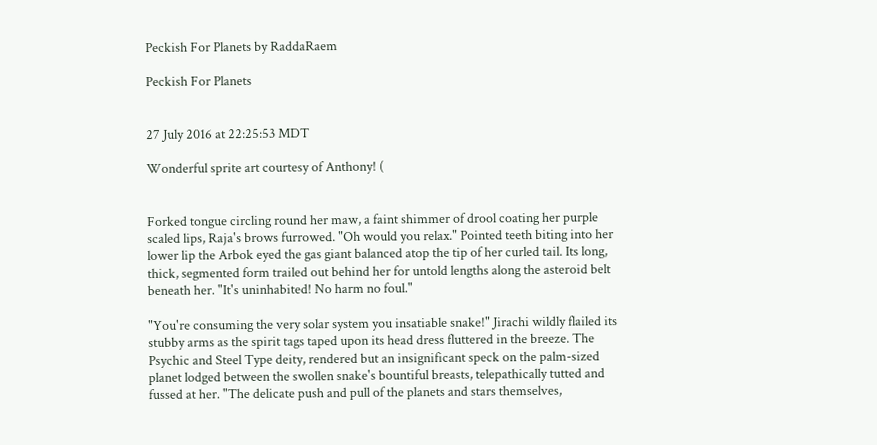Peckish For Planets by RaddaRaem

Peckish For Planets


27 July 2016 at 22:25:53 MDT

Wonderful sprite art courtesy of Anthony! (


Forked tongue circling round her maw, a faint shimmer of drool coating her purple scaled lips, Raja's brows furrowed. "Oh would you relax." Pointed teeth biting into her lower lip the Arbok eyed the gas giant balanced atop the tip of her curled tail. Its long, thick, segmented form trailed out behind her for untold lengths along the asteroid belt beneath her. "It's uninhabited! No harm no foul."

"You're consuming the very solar system you insatiable snake!" Jirachi wildly flailed its stubby arms as the spirit tags taped upon its head dress fluttered in the breeze. The Psychic and Steel Type deity, rendered but an insignificant speck on the palm-sized planet lodged between the swollen snake's bountiful breasts, telepathically tutted and fussed at her. "The delicate push and pull of the planets and stars themselves,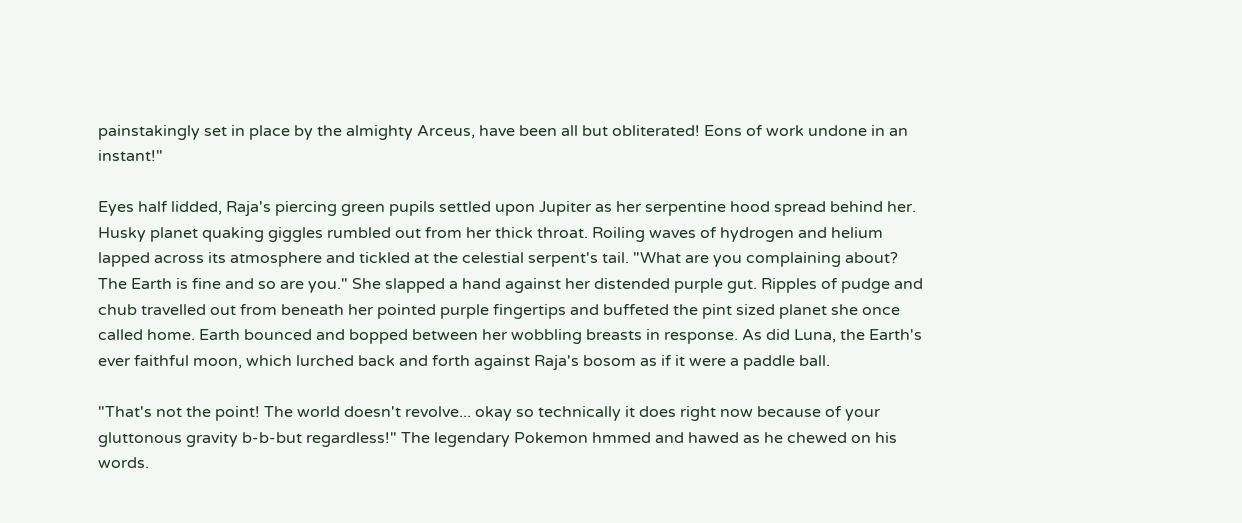painstakingly set in place by the almighty Arceus, have been all but obliterated! Eons of work undone in an instant!"

Eyes half lidded, Raja's piercing green pupils settled upon Jupiter as her serpentine hood spread behind her. Husky planet quaking giggles rumbled out from her thick throat. Roiling waves of hydrogen and helium lapped across its atmosphere and tickled at the celestial serpent's tail. "What are you complaining about? The Earth is fine and so are you." She slapped a hand against her distended purple gut. Ripples of pudge and chub travelled out from beneath her pointed purple fingertips and buffeted the pint sized planet she once called home. Earth bounced and bopped between her wobbling breasts in response. As did Luna, the Earth's ever faithful moon, which lurched back and forth against Raja's bosom as if it were a paddle ball.

"That's not the point! The world doesn't revolve... okay so technically it does right now because of your gluttonous gravity b-b-but regardless!" The legendary Pokemon hmmed and hawed as he chewed on his words.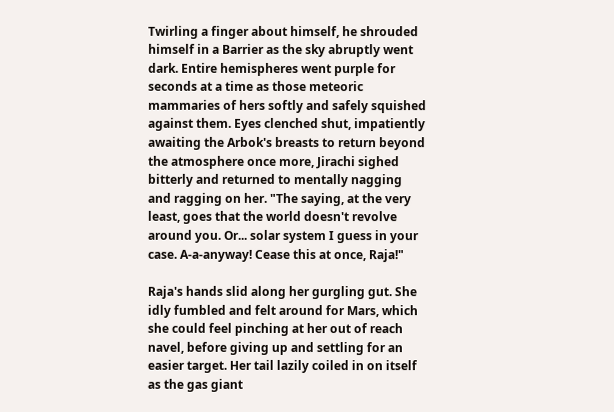Twirling a finger about himself, he shrouded himself in a Barrier as the sky abruptly went dark. Entire hemispheres went purple for seconds at a time as those meteoric mammaries of hers softly and safely squished against them. Eyes clenched shut, impatiently awaiting the Arbok's breasts to return beyond the atmosphere once more, Jirachi sighed bitterly and returned to mentally nagging and ragging on her. "The saying, at the very least, goes that the world doesn't revolve around you. Or... solar system I guess in your case. A-a-anyway! Cease this at once, Raja!"

Raja's hands slid along her gurgling gut. She idly fumbled and felt around for Mars, which she could feel pinching at her out of reach navel, before giving up and settling for an easier target. Her tail lazily coiled in on itself as the gas giant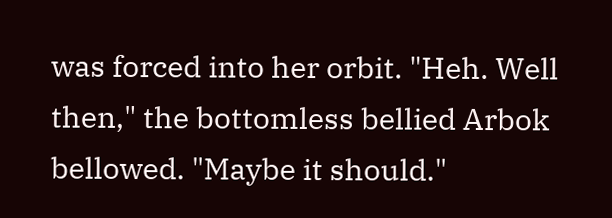was forced into her orbit. "Heh. Well then," the bottomless bellied Arbok bellowed. "Maybe it should."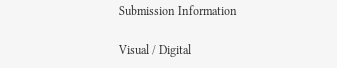Submission Information

Visual / Digital